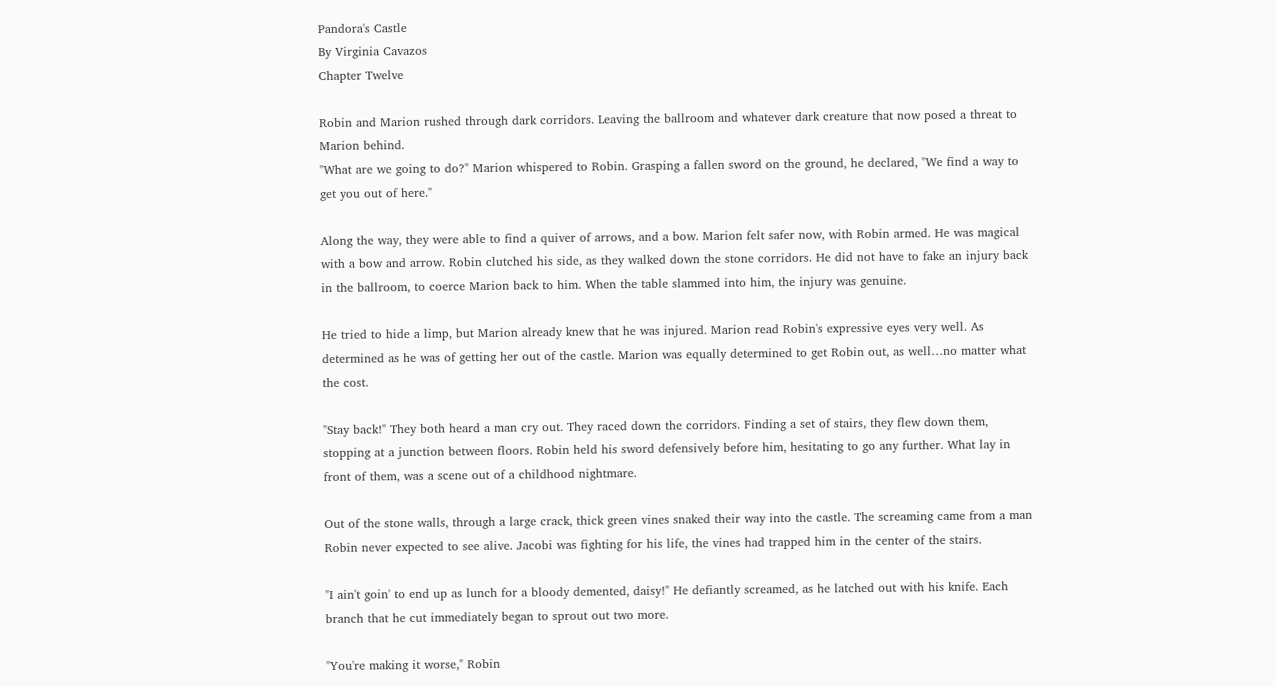Pandora's Castle
By Virginia Cavazos
Chapter Twelve

Robin and Marion rushed through dark corridors. Leaving the ballroom and whatever dark creature that now posed a threat to Marion behind.
"What are we going to do?" Marion whispered to Robin. Grasping a fallen sword on the ground, he declared, "We find a way to get you out of here."

Along the way, they were able to find a quiver of arrows, and a bow. Marion felt safer now, with Robin armed. He was magical with a bow and arrow. Robin clutched his side, as they walked down the stone corridors. He did not have to fake an injury back in the ballroom, to coerce Marion back to him. When the table slammed into him, the injury was genuine.

He tried to hide a limp, but Marion already knew that he was injured. Marion read Robin's expressive eyes very well. As determined as he was of getting her out of the castle. Marion was equally determined to get Robin out, as well…no matter what the cost.

"Stay back!" They both heard a man cry out. They raced down the corridors. Finding a set of stairs, they flew down them, stopping at a junction between floors. Robin held his sword defensively before him, hesitating to go any further. What lay in front of them, was a scene out of a childhood nightmare.

Out of the stone walls, through a large crack, thick green vines snaked their way into the castle. The screaming came from a man Robin never expected to see alive. Jacobi was fighting for his life, the vines had trapped him in the center of the stairs.

"I ain't goin' to end up as lunch for a bloody demented, daisy!" He defiantly screamed, as he latched out with his knife. Each branch that he cut immediately began to sprout out two more.

"You're making it worse," Robin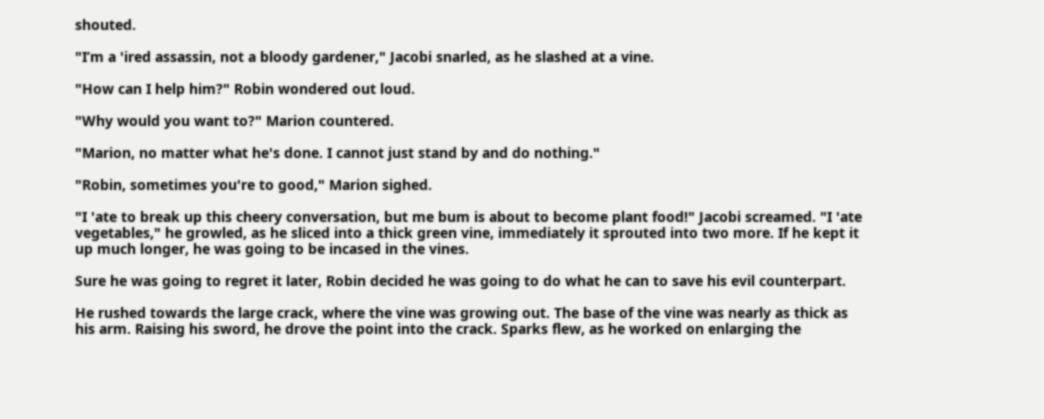shouted.

"I’m a 'ired assassin, not a bloody gardener," Jacobi snarled, as he slashed at a vine.

"How can I help him?" Robin wondered out loud.

"Why would you want to?" Marion countered.

"Marion, no matter what he's done. I cannot just stand by and do nothing."

"Robin, sometimes you're to good," Marion sighed.

"I 'ate to break up this cheery conversation, but me bum is about to become plant food!" Jacobi screamed. "I 'ate vegetables," he growled, as he sliced into a thick green vine, immediately it sprouted into two more. If he kept it up much longer, he was going to be incased in the vines.

Sure he was going to regret it later, Robin decided he was going to do what he can to save his evil counterpart.

He rushed towards the large crack, where the vine was growing out. The base of the vine was nearly as thick as his arm. Raising his sword, he drove the point into the crack. Sparks flew, as he worked on enlarging the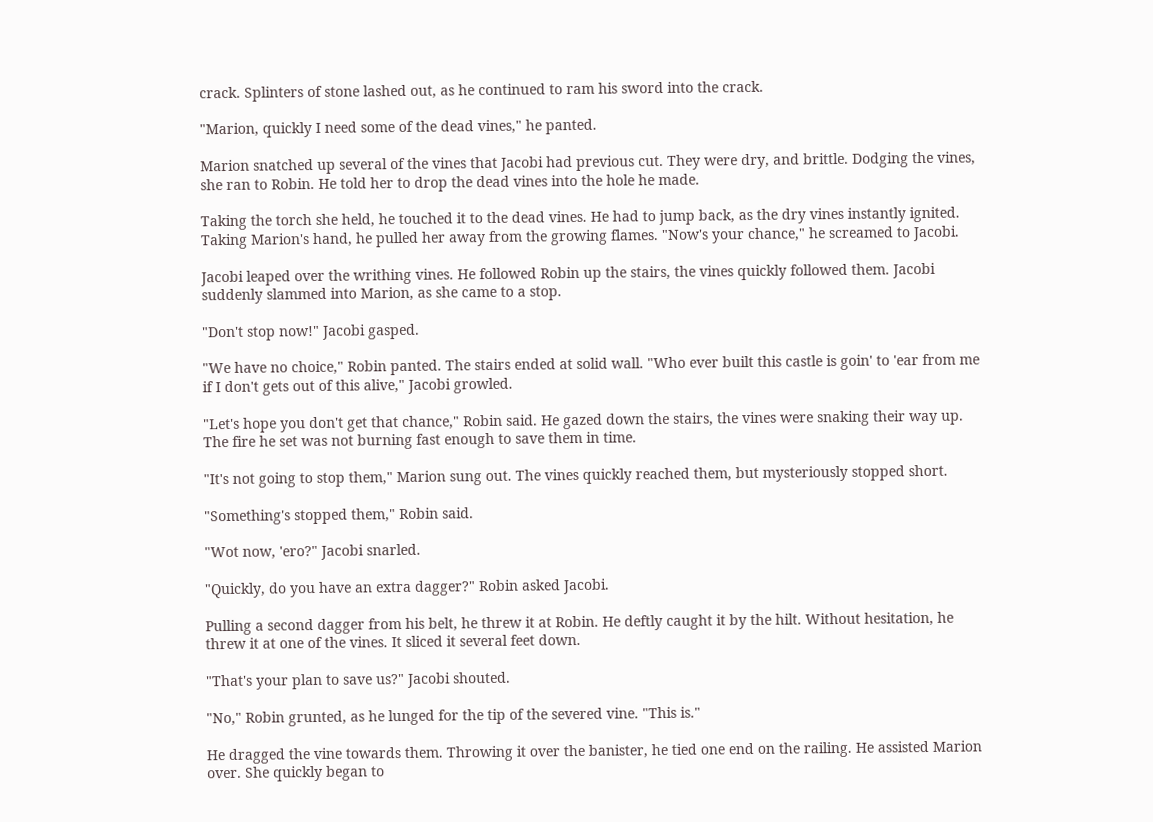crack. Splinters of stone lashed out, as he continued to ram his sword into the crack.

"Marion, quickly I need some of the dead vines," he panted.

Marion snatched up several of the vines that Jacobi had previous cut. They were dry, and brittle. Dodging the vines, she ran to Robin. He told her to drop the dead vines into the hole he made.

Taking the torch she held, he touched it to the dead vines. He had to jump back, as the dry vines instantly ignited. Taking Marion's hand, he pulled her away from the growing flames. "Now's your chance," he screamed to Jacobi.

Jacobi leaped over the writhing vines. He followed Robin up the stairs, the vines quickly followed them. Jacobi suddenly slammed into Marion, as she came to a stop.

"Don't stop now!" Jacobi gasped.

"We have no choice," Robin panted. The stairs ended at solid wall. "Who ever built this castle is goin' to 'ear from me if I don't gets out of this alive," Jacobi growled.

"Let's hope you don't get that chance," Robin said. He gazed down the stairs, the vines were snaking their way up. The fire he set was not burning fast enough to save them in time.

"It's not going to stop them," Marion sung out. The vines quickly reached them, but mysteriously stopped short.

"Something's stopped them," Robin said.

"Wot now, 'ero?" Jacobi snarled.

"Quickly, do you have an extra dagger?" Robin asked Jacobi.

Pulling a second dagger from his belt, he threw it at Robin. He deftly caught it by the hilt. Without hesitation, he threw it at one of the vines. It sliced it several feet down.

"That's your plan to save us?" Jacobi shouted.

"No," Robin grunted, as he lunged for the tip of the severed vine. "This is."

He dragged the vine towards them. Throwing it over the banister, he tied one end on the railing. He assisted Marion over. She quickly began to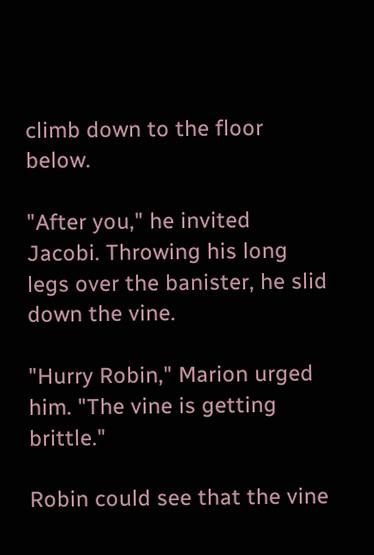climb down to the floor below.

"After you," he invited Jacobi. Throwing his long legs over the banister, he slid down the vine.

"Hurry Robin," Marion urged him. "The vine is getting brittle."

Robin could see that the vine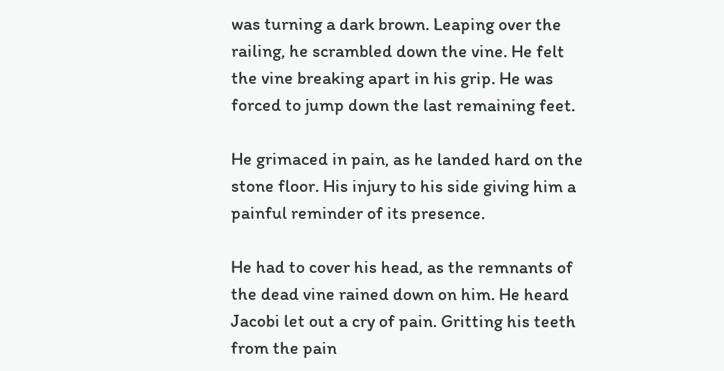was turning a dark brown. Leaping over the railing, he scrambled down the vine. He felt the vine breaking apart in his grip. He was forced to jump down the last remaining feet.

He grimaced in pain, as he landed hard on the stone floor. His injury to his side giving him a painful reminder of its presence.

He had to cover his head, as the remnants of the dead vine rained down on him. He heard Jacobi let out a cry of pain. Gritting his teeth from the pain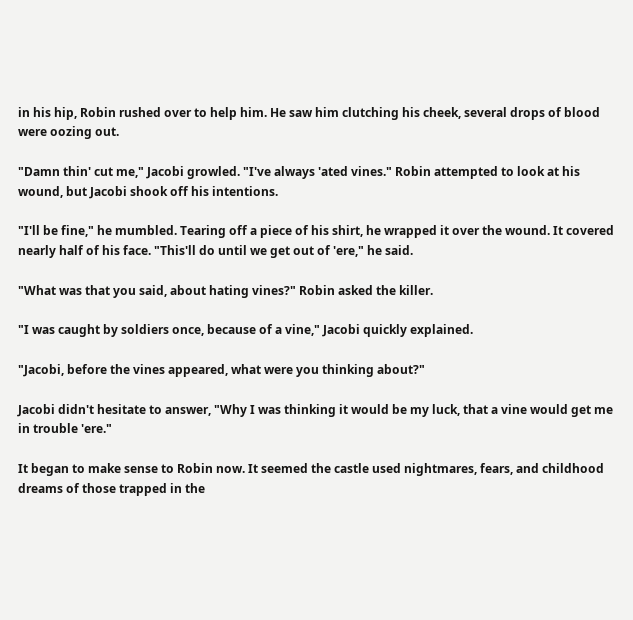in his hip, Robin rushed over to help him. He saw him clutching his cheek, several drops of blood were oozing out.

"Damn thin' cut me," Jacobi growled. "I've always 'ated vines." Robin attempted to look at his wound, but Jacobi shook off his intentions.

"I'll be fine," he mumbled. Tearing off a piece of his shirt, he wrapped it over the wound. It covered nearly half of his face. "This'll do until we get out of 'ere," he said.

"What was that you said, about hating vines?" Robin asked the killer.

"I was caught by soldiers once, because of a vine," Jacobi quickly explained.

"Jacobi, before the vines appeared, what were you thinking about?"

Jacobi didn't hesitate to answer, "Why I was thinking it would be my luck, that a vine would get me in trouble 'ere."

It began to make sense to Robin now. It seemed the castle used nightmares, fears, and childhood dreams of those trapped in the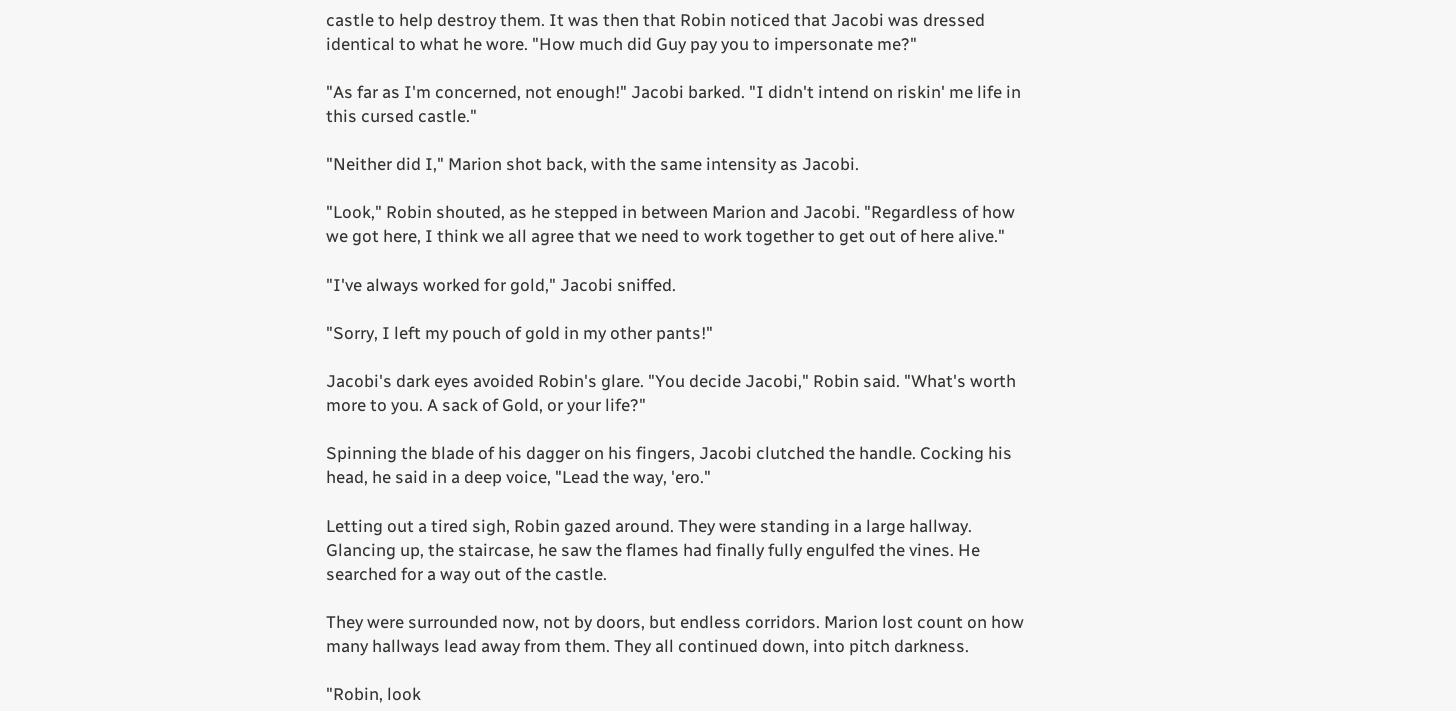castle to help destroy them. It was then that Robin noticed that Jacobi was dressed identical to what he wore. "How much did Guy pay you to impersonate me?"

"As far as I'm concerned, not enough!" Jacobi barked. "I didn't intend on riskin' me life in this cursed castle."

"Neither did I," Marion shot back, with the same intensity as Jacobi.

"Look," Robin shouted, as he stepped in between Marion and Jacobi. "Regardless of how we got here, I think we all agree that we need to work together to get out of here alive."

"I've always worked for gold," Jacobi sniffed.

"Sorry, I left my pouch of gold in my other pants!"

Jacobi's dark eyes avoided Robin's glare. "You decide Jacobi," Robin said. "What's worth more to you. A sack of Gold, or your life?"

Spinning the blade of his dagger on his fingers, Jacobi clutched the handle. Cocking his head, he said in a deep voice, "Lead the way, 'ero."

Letting out a tired sigh, Robin gazed around. They were standing in a large hallway. Glancing up, the staircase, he saw the flames had finally fully engulfed the vines. He searched for a way out of the castle.

They were surrounded now, not by doors, but endless corridors. Marion lost count on how many hallways lead away from them. They all continued down, into pitch darkness.

"Robin, look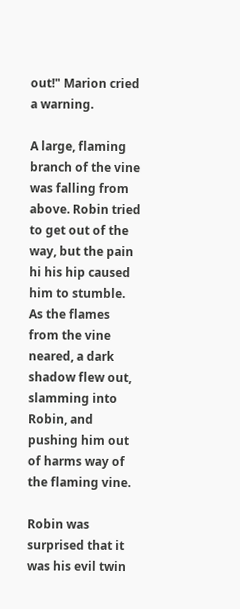out!" Marion cried a warning.

A large, flaming branch of the vine was falling from above. Robin tried to get out of the way, but the pain hi his hip caused him to stumble. As the flames from the vine neared, a dark shadow flew out, slamming into Robin, and pushing him out of harms way of the flaming vine.

Robin was surprised that it was his evil twin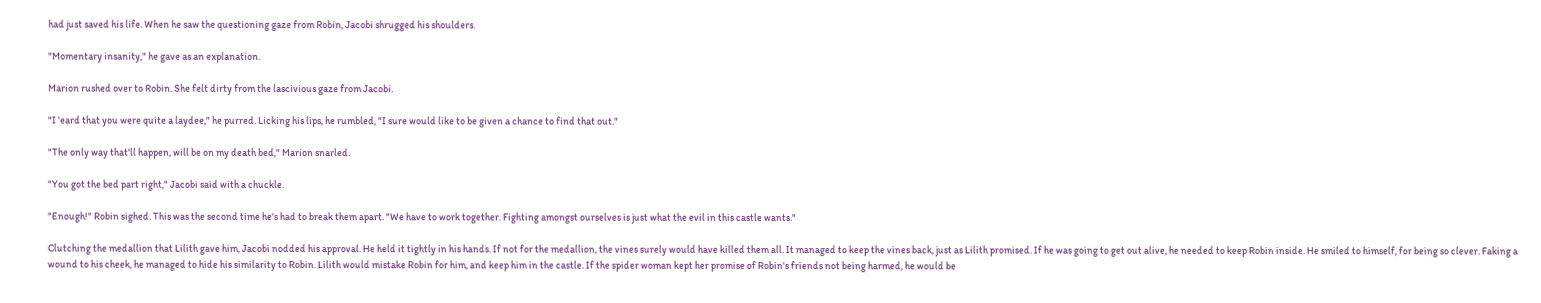had just saved his life. When he saw the questioning gaze from Robin, Jacobi shrugged his shoulders.

"Momentary insanity," he gave as an explanation.

Marion rushed over to Robin. She felt dirty from the lascivious gaze from Jacobi.

"I 'eard that you were quite a laydee," he purred. Licking his lips, he rumbled, "I sure would like to be given a chance to find that out."

"The only way that'll happen, will be on my death bed," Marion snarled.

"You got the bed part right," Jacobi said with a chuckle.

"Enough!" Robin sighed. This was the second time he's had to break them apart. "We have to work together. Fighting amongst ourselves is just what the evil in this castle wants."

Clutching the medallion that Lilith gave him, Jacobi nodded his approval. He held it tightly in his hands. If not for the medallion, the vines surely would have killed them all. It managed to keep the vines back, just as Lilith promised. If he was going to get out alive, he needed to keep Robin inside. He smiled to himself, for being so clever. Faking a wound to his cheek, he managed to hide his similarity to Robin. Lilith would mistake Robin for him, and keep him in the castle. If the spider woman kept her promise of Robin's friends not being harmed, he would be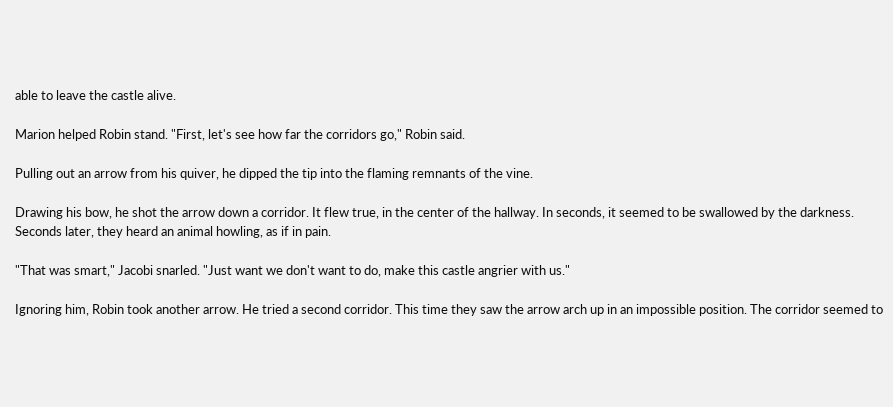able to leave the castle alive.

Marion helped Robin stand. "First, let's see how far the corridors go," Robin said.

Pulling out an arrow from his quiver, he dipped the tip into the flaming remnants of the vine.

Drawing his bow, he shot the arrow down a corridor. It flew true, in the center of the hallway. In seconds, it seemed to be swallowed by the darkness. Seconds later, they heard an animal howling, as if in pain.

"That was smart," Jacobi snarled. "Just want we don't want to do, make this castle angrier with us."

Ignoring him, Robin took another arrow. He tried a second corridor. This time they saw the arrow arch up in an impossible position. The corridor seemed to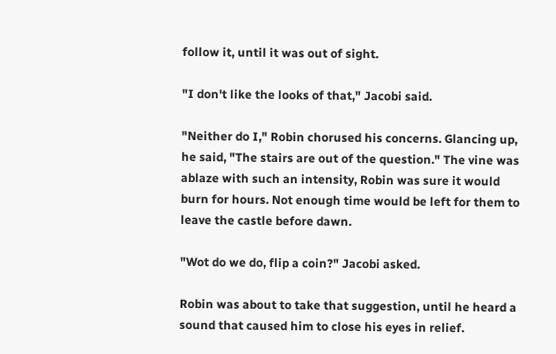follow it, until it was out of sight.

"I don't like the looks of that," Jacobi said.

"Neither do I," Robin chorused his concerns. Glancing up, he said, "The stairs are out of the question." The vine was ablaze with such an intensity, Robin was sure it would burn for hours. Not enough time would be left for them to leave the castle before dawn.

"Wot do we do, flip a coin?" Jacobi asked.

Robin was about to take that suggestion, until he heard a sound that caused him to close his eyes in relief.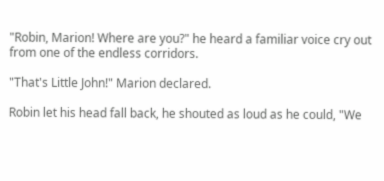"Robin, Marion! Where are you?" he heard a familiar voice cry out from one of the endless corridors.

"That's Little John!" Marion declared.

Robin let his head fall back, he shouted as loud as he could, "We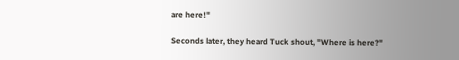are here!"

Seconds later, they heard Tuck shout, "Where is here?"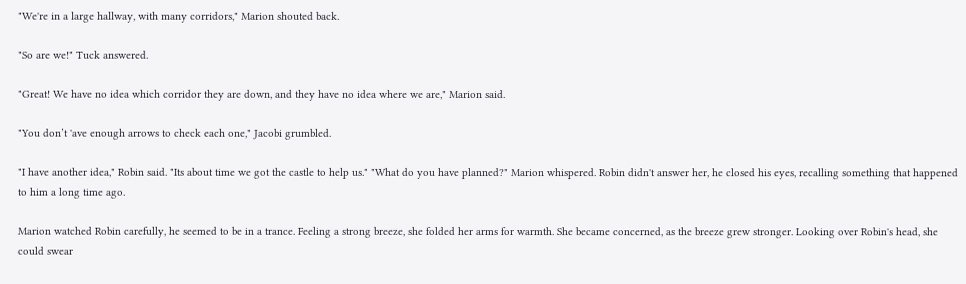"We're in a large hallway, with many corridors," Marion shouted back.

"So are we!" Tuck answered.

"Great! We have no idea which corridor they are down, and they have no idea where we are," Marion said.

"You don’t 'ave enough arrows to check each one," Jacobi grumbled.

"I have another idea," Robin said. "Its about time we got the castle to help us." "What do you have planned?" Marion whispered. Robin didn't answer her, he closed his eyes, recalling something that happened to him a long time ago.

Marion watched Robin carefully, he seemed to be in a trance. Feeling a strong breeze, she folded her arms for warmth. She became concerned, as the breeze grew stronger. Looking over Robin's head, she could swear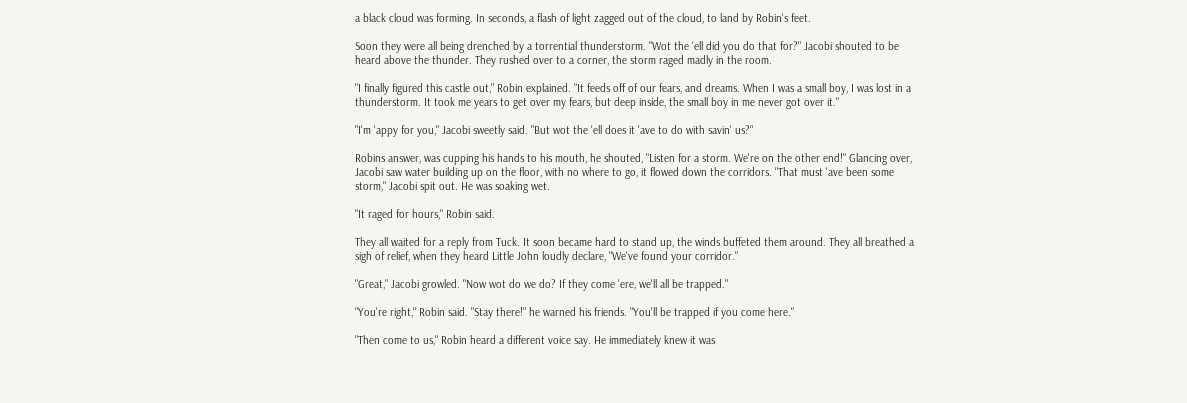a black cloud was forming. In seconds, a flash of light zagged out of the cloud, to land by Robin's feet.

Soon they were all being drenched by a torrential thunderstorm. "Wot the 'ell did you do that for?" Jacobi shouted to be heard above the thunder. They rushed over to a corner, the storm raged madly in the room.

"I finally figured this castle out," Robin explained. "It feeds off of our fears, and dreams. When I was a small boy, I was lost in a thunderstorm. It took me years to get over my fears, but deep inside, the small boy in me never got over it."

"I'm 'appy for you," Jacobi sweetly said. "But wot the 'ell does it 'ave to do with savin' us?"

Robins answer, was cupping his hands to his mouth, he shouted, "Listen for a storm. We're on the other end!" Glancing over, Jacobi saw water building up on the floor, with no where to go, it flowed down the corridors. "That must 'ave been some storm," Jacobi spit out. He was soaking wet.

"It raged for hours," Robin said.

They all waited for a reply from Tuck. It soon became hard to stand up, the winds buffeted them around. They all breathed a sigh of relief, when they heard Little John loudly declare, "We've found your corridor."

"Great," Jacobi growled. "Now wot do we do? If they come 'ere, we'll all be trapped."

"You're right," Robin said. "Stay there!" he warned his friends. "You'll be trapped if you come here."

"Then come to us," Robin heard a different voice say. He immediately knew it was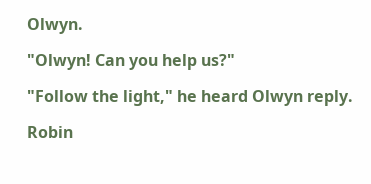Olwyn.

"Olwyn! Can you help us?"

"Follow the light," he heard Olwyn reply.

Robin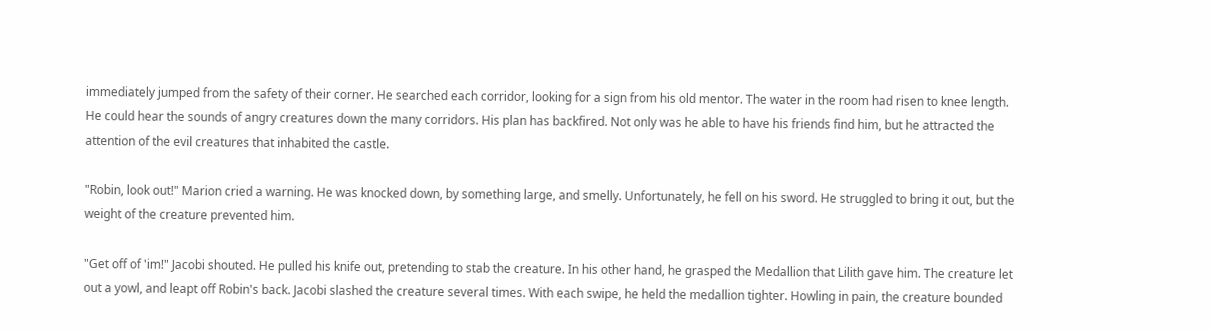immediately jumped from the safety of their corner. He searched each corridor, looking for a sign from his old mentor. The water in the room had risen to knee length. He could hear the sounds of angry creatures down the many corridors. His plan has backfired. Not only was he able to have his friends find him, but he attracted the attention of the evil creatures that inhabited the castle.

"Robin, look out!" Marion cried a warning. He was knocked down, by something large, and smelly. Unfortunately, he fell on his sword. He struggled to bring it out, but the weight of the creature prevented him.

"Get off of 'im!" Jacobi shouted. He pulled his knife out, pretending to stab the creature. In his other hand, he grasped the Medallion that Lilith gave him. The creature let out a yowl, and leapt off Robin's back. Jacobi slashed the creature several times. With each swipe, he held the medallion tighter. Howling in pain, the creature bounded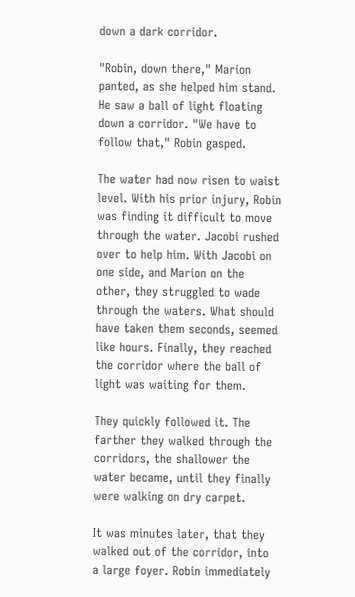down a dark corridor.

"Robin, down there," Marion panted, as she helped him stand. He saw a ball of light floating down a corridor. "We have to follow that," Robin gasped.

The water had now risen to waist level. With his prior injury, Robin was finding it difficult to move through the water. Jacobi rushed over to help him. With Jacobi on one side, and Marion on the other, they struggled to wade through the waters. What should have taken them seconds, seemed like hours. Finally, they reached the corridor where the ball of light was waiting for them.

They quickly followed it. The farther they walked through the corridors, the shallower the water became, until they finally were walking on dry carpet.

It was minutes later, that they walked out of the corridor, into a large foyer. Robin immediately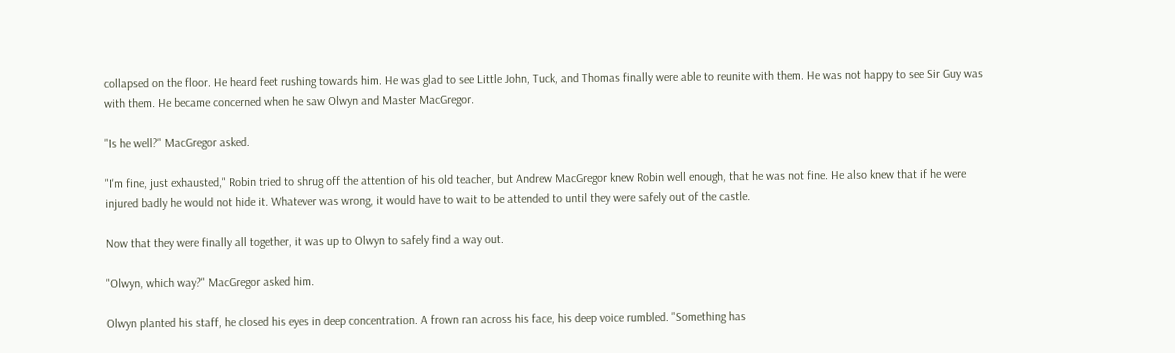collapsed on the floor. He heard feet rushing towards him. He was glad to see Little John, Tuck, and Thomas finally were able to reunite with them. He was not happy to see Sir Guy was with them. He became concerned when he saw Olwyn and Master MacGregor.

"Is he well?" MacGregor asked.

"I'm fine, just exhausted," Robin tried to shrug off the attention of his old teacher, but Andrew MacGregor knew Robin well enough, that he was not fine. He also knew that if he were injured badly he would not hide it. Whatever was wrong, it would have to wait to be attended to until they were safely out of the castle.

Now that they were finally all together, it was up to Olwyn to safely find a way out.

"Olwyn, which way?" MacGregor asked him.

Olwyn planted his staff, he closed his eyes in deep concentration. A frown ran across his face, his deep voice rumbled. "Something has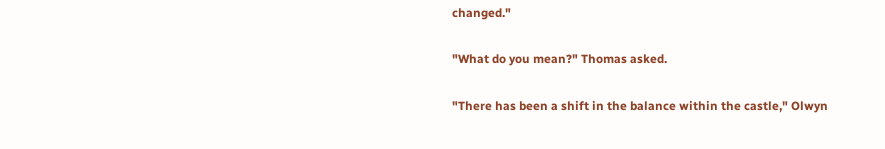changed."

"What do you mean?" Thomas asked.

"There has been a shift in the balance within the castle," Olwyn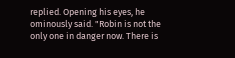replied. Opening his eyes, he ominously said. "Robin is not the only one in danger now. There is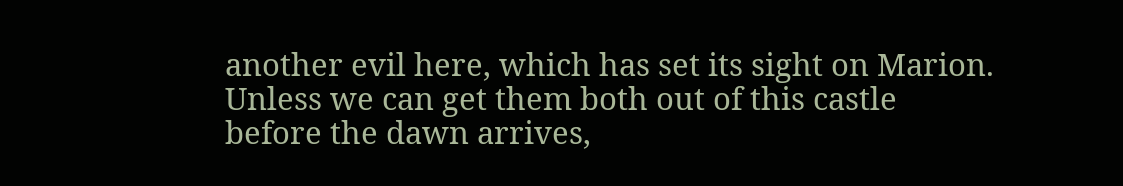another evil here, which has set its sight on Marion. Unless we can get them both out of this castle before the dawn arrives,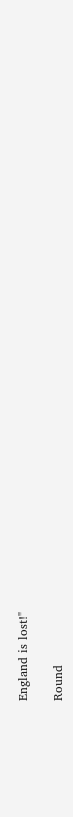England is lost!"

Round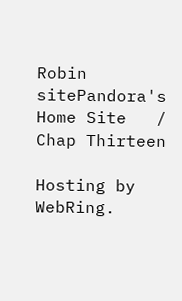Robin sitePandora's Home Site   /  Chap Thirteen

Hosting by WebRing.